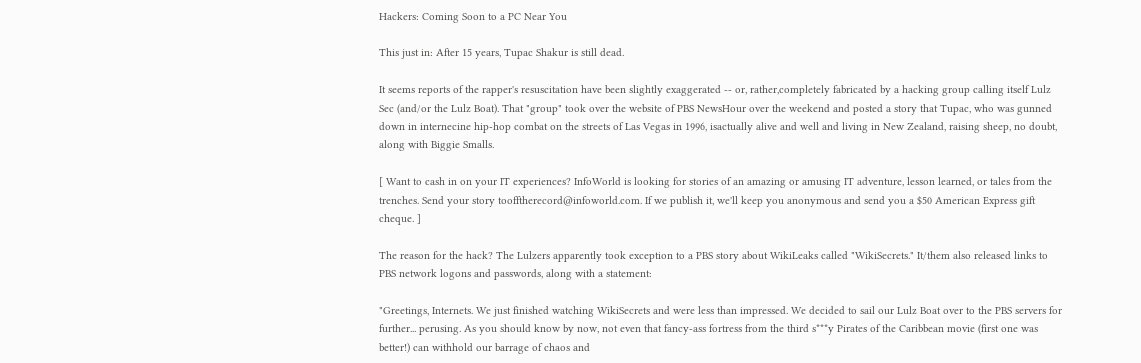Hackers: Coming Soon to a PC Near You

This just in: After 15 years, Tupac Shakur is still dead.

It seems reports of the rapper's resuscitation have been slightly exaggerated -- or, rather,completely fabricated by a hacking group calling itself Lulz Sec (and/or the Lulz Boat). That "group" took over the website of PBS NewsHour over the weekend and posted a story that Tupac, who was gunned down in internecine hip-hop combat on the streets of Las Vegas in 1996, isactually alive and well and living in New Zealand, raising sheep, no doubt, along with Biggie Smalls.

[ Want to cash in on your IT experiences? InfoWorld is looking for stories of an amazing or amusing IT adventure, lesson learned, or tales from the trenches. Send your story toofftherecord@infoworld.com. If we publish it, we'll keep you anonymous and send you a $50 American Express gift cheque. ]

The reason for the hack? The Lulzers apparently took exception to a PBS story about WikiLeaks called "WikiSecrets." It/them also released links to PBS network logons and passwords, along with a statement:

"Greetings, Internets. We just finished watching WikiSecrets and were less than impressed. We decided to sail our Lulz Boat over to the PBS servers for further... perusing. As you should know by now, not even that fancy-ass fortress from the third s***y Pirates of the Caribbean movie (first one was better!) can withhold our barrage of chaos and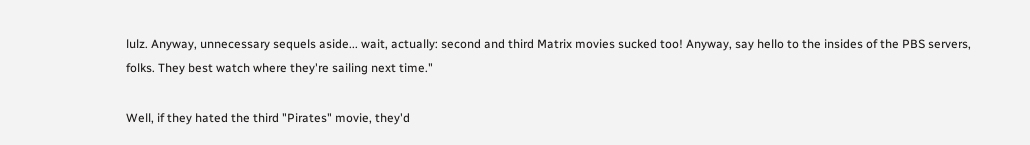lulz. Anyway, unnecessary sequels aside... wait, actually: second and third Matrix movies sucked too! Anyway, say hello to the insides of the PBS servers, folks. They best watch where they're sailing next time."

Well, if they hated the third "Pirates" movie, they'd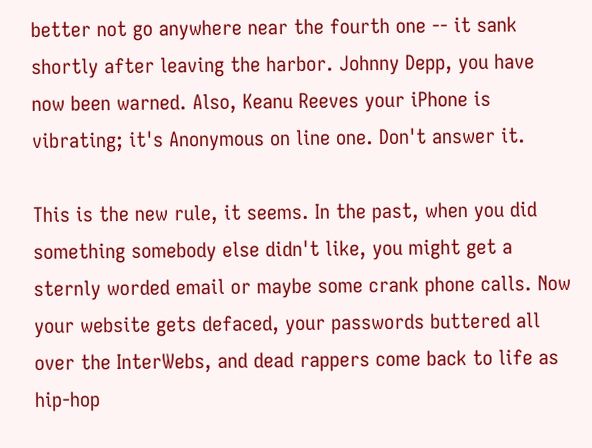better not go anywhere near the fourth one -- it sank shortly after leaving the harbor. Johnny Depp, you have now been warned. Also, Keanu Reeves your iPhone is vibrating; it's Anonymous on line one. Don't answer it.

This is the new rule, it seems. In the past, when you did something somebody else didn't like, you might get a sternly worded email or maybe some crank phone calls. Now your website gets defaced, your passwords buttered all over the InterWebs, and dead rappers come back to life as hip-hop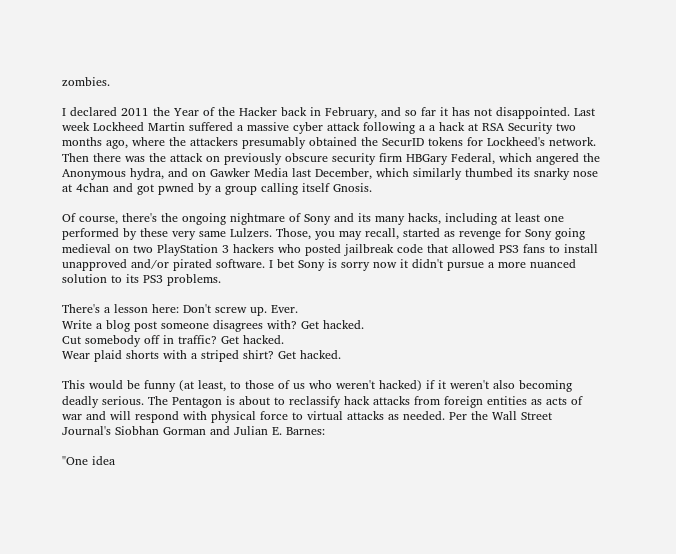zombies.

I declared 2011 the Year of the Hacker back in February, and so far it has not disappointed. Last week Lockheed Martin suffered a massive cyber attack following a a hack at RSA Security two months ago, where the attackers presumably obtained the SecurID tokens for Lockheed's network. Then there was the attack on previously obscure security firm HBGary Federal, which angered the Anonymous hydra, and on Gawker Media last December, which similarly thumbed its snarky nose at 4chan and got pwned by a group calling itself Gnosis.

Of course, there's the ongoing nightmare of Sony and its many hacks, including at least one performed by these very same Lulzers. Those, you may recall, started as revenge for Sony going medieval on two PlayStation 3 hackers who posted jailbreak code that allowed PS3 fans to install unapproved and/or pirated software. I bet Sony is sorry now it didn't pursue a more nuanced solution to its PS3 problems.

There's a lesson here: Don't screw up. Ever.
Write a blog post someone disagrees with? Get hacked.
Cut somebody off in traffic? Get hacked.
Wear plaid shorts with a striped shirt? Get hacked.

This would be funny (at least, to those of us who weren't hacked) if it weren't also becoming deadly serious. The Pentagon is about to reclassify hack attacks from foreign entities as acts of war and will respond with physical force to virtual attacks as needed. Per the Wall Street Journal's Siobhan Gorman and Julian E. Barnes:

"One idea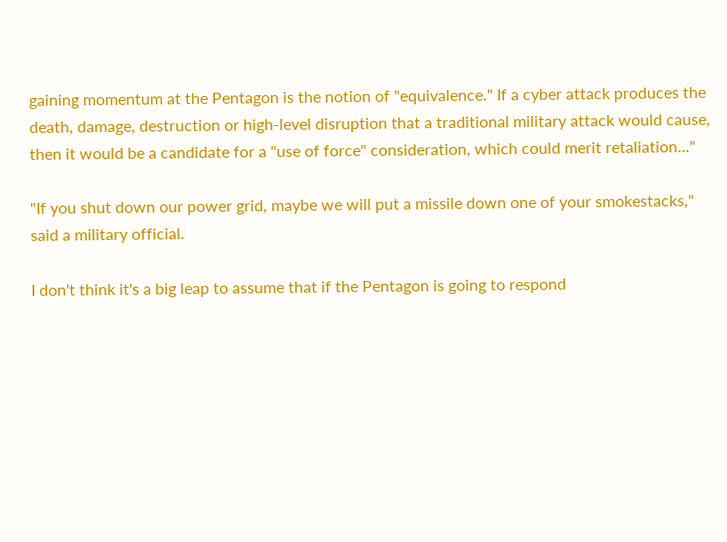gaining momentum at the Pentagon is the notion of "equivalence." If a cyber attack produces the death, damage, destruction or high-level disruption that a traditional military attack would cause, then it would be a candidate for a "use of force" consideration, which could merit retaliation..."

"If you shut down our power grid, maybe we will put a missile down one of your smokestacks," said a military official.

I don't think it's a big leap to assume that if the Pentagon is going to respond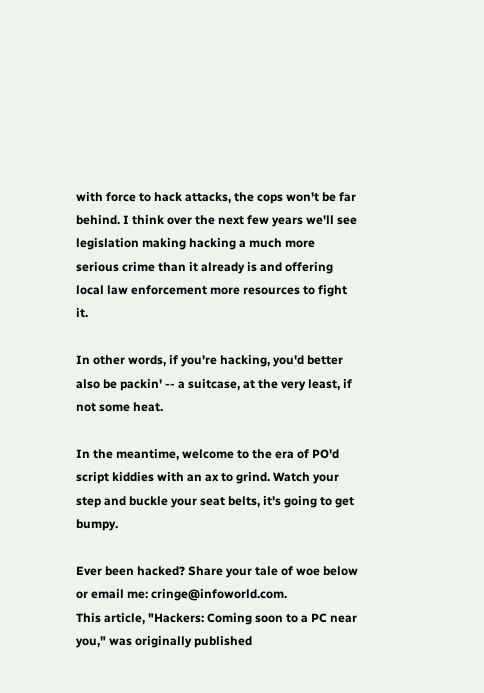with force to hack attacks, the cops won't be far behind. I think over the next few years we'll see legislation making hacking a much more serious crime than it already is and offering local law enforcement more resources to fight it.

In other words, if you're hacking, you'd better also be packin' -- a suitcase, at the very least, if not some heat.

In the meantime, welcome to the era of PO'd script kiddies with an ax to grind. Watch your step and buckle your seat belts, it's going to get bumpy.

Ever been hacked? Share your tale of woe below or email me: cringe@infoworld.com.
This article, "Hackers: Coming soon to a PC near you," was originally published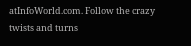atInfoWorld.com. Follow the crazy twists and turns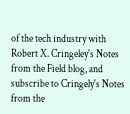of the tech industry with Robert X. Cringeley's Notes from the Field blog, and subscribe to Cringely's Notes from the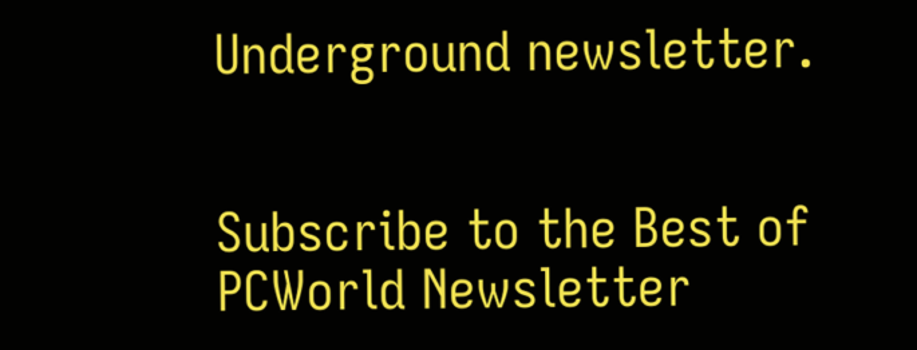Underground newsletter.


Subscribe to the Best of PCWorld Newsletter